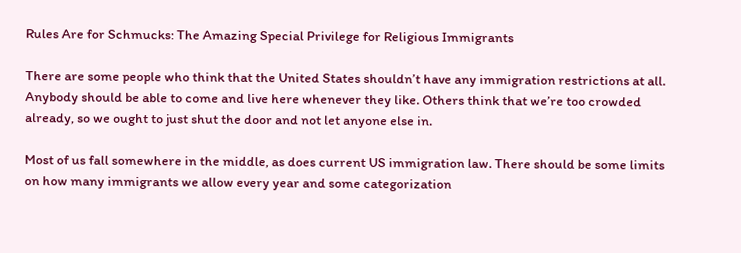Rules Are for Schmucks: The Amazing Special Privilege for Religious Immigrants

There are some people who think that the United States shouldn’t have any immigration restrictions at all. Anybody should be able to come and live here whenever they like. Others think that we’re too crowded already, so we ought to just shut the door and not let anyone else in.

Most of us fall somewhere in the middle, as does current US immigration law. There should be some limits on how many immigrants we allow every year and some categorization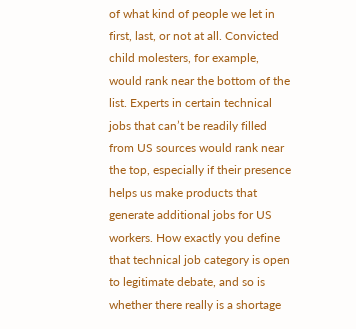of what kind of people we let in first, last, or not at all. Convicted child molesters, for example, would rank near the bottom of the list. Experts in certain technical jobs that can’t be readily filled from US sources would rank near the top, especially if their presence helps us make products that generate additional jobs for US workers. How exactly you define that technical job category is open to legitimate debate, and so is whether there really is a shortage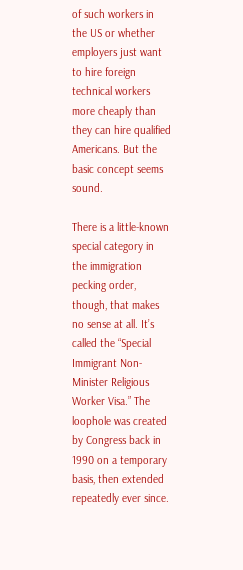of such workers in the US or whether employers just want to hire foreign technical workers more cheaply than they can hire qualified Americans. But the basic concept seems sound.

There is a little-known special category in the immigration pecking order, though, that makes no sense at all. It’s called the “Special Immigrant Non-Minister Religious Worker Visa.” The loophole was created by Congress back in 1990 on a temporary basis, then extended repeatedly ever since.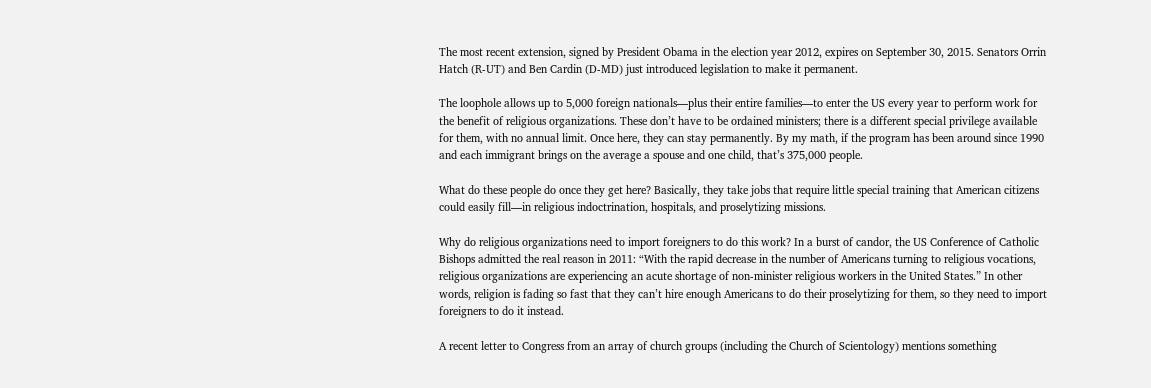The most recent extension, signed by President Obama in the election year 2012, expires on September 30, 2015. Senators Orrin Hatch (R-UT) and Ben Cardin (D-MD) just introduced legislation to make it permanent.

The loophole allows up to 5,000 foreign nationals—plus their entire families—to enter the US every year to perform work for the benefit of religious organizations. These don’t have to be ordained ministers; there is a different special privilege available for them, with no annual limit. Once here, they can stay permanently. By my math, if the program has been around since 1990 and each immigrant brings on the average a spouse and one child, that’s 375,000 people.

What do these people do once they get here? Basically, they take jobs that require little special training that American citizens could easily fill—in religious indoctrination, hospitals, and proselytizing missions.

Why do religious organizations need to import foreigners to do this work? In a burst of candor, the US Conference of Catholic Bishops admitted the real reason in 2011: “With the rapid decrease in the number of Americans turning to religious vocations, religious organizations are experiencing an acute shortage of non-minister religious workers in the United States.” In other words, religion is fading so fast that they can’t hire enough Americans to do their proselytizing for them, so they need to import foreigners to do it instead.

A recent letter to Congress from an array of church groups (including the Church of Scientology) mentions something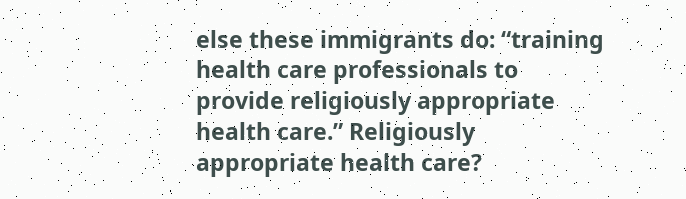else these immigrants do: “training health care professionals to provide religiously appropriate health care.” Religiously appropriate health care?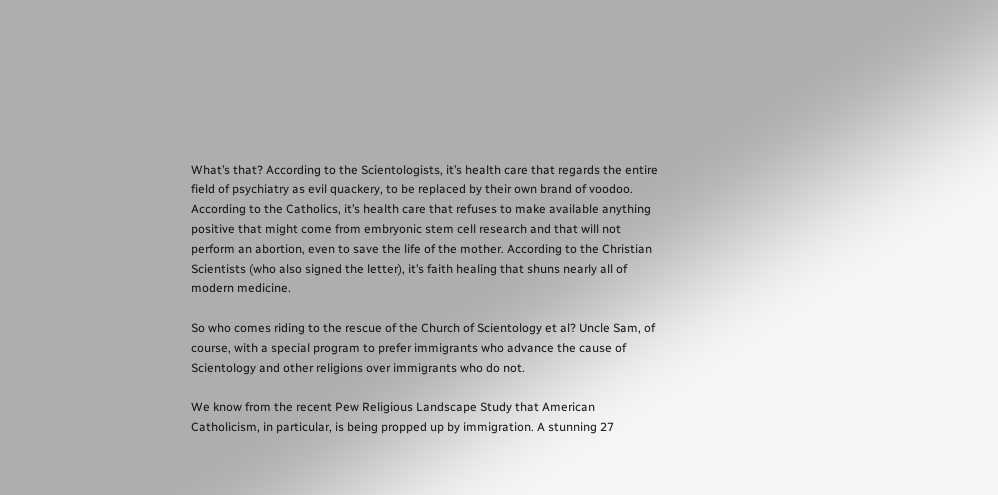What’s that? According to the Scientologists, it’s health care that regards the entire field of psychiatry as evil quackery, to be replaced by their own brand of voodoo. According to the Catholics, it’s health care that refuses to make available anything positive that might come from embryonic stem cell research and that will not perform an abortion, even to save the life of the mother. According to the Christian Scientists (who also signed the letter), it’s faith healing that shuns nearly all of modern medicine.

So who comes riding to the rescue of the Church of Scientology et al? Uncle Sam, of course, with a special program to prefer immigrants who advance the cause of Scientology and other religions over immigrants who do not.

We know from the recent Pew Religious Landscape Study that American Catholicism, in particular, is being propped up by immigration. A stunning 27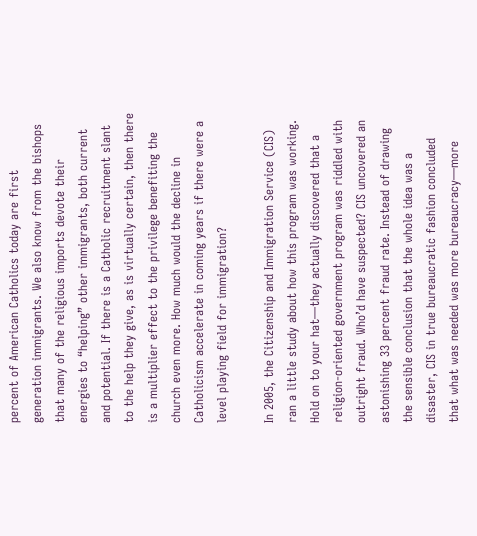percent of American Catholics today are first generation immigrants. We also know from the bishops that many of the religious imports devote their energies to “helping” other immigrants, both current and potential. If there is a Catholic recruitment slant to the help they give, as is virtually certain, then there is a multiplier effect to the privilege benefiting the church even more. How much would the decline in Catholicism accelerate in coming years if there were a level playing field for immigration?

In 2005, the Citizenship and Immigration Service (CIS) ran a little study about how this program was working. Hold on to your hat—they actually discovered that a religion-oriented government program was riddled with outright fraud. Who’d have suspected? CIS uncovered an astonishing 33 percent fraud rate. Instead of drawing the sensible conclusion that the whole idea was a disaster, CIS in true bureaucratic fashion concluded that what was needed was more bureaucracy—more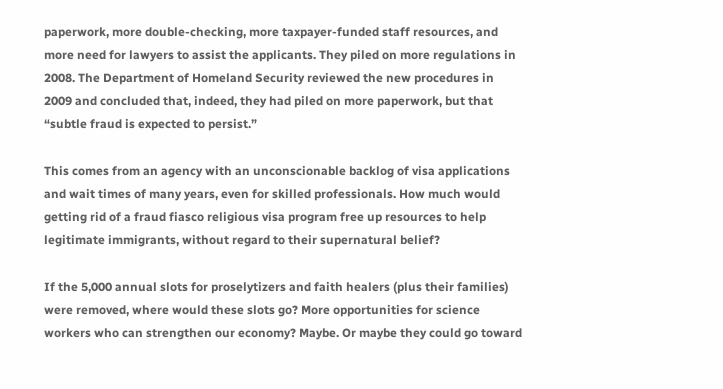paperwork, more double-checking, more taxpayer-funded staff resources, and more need for lawyers to assist the applicants. They piled on more regulations in 2008. The Department of Homeland Security reviewed the new procedures in 2009 and concluded that, indeed, they had piled on more paperwork, but that “subtle fraud is expected to persist.”

This comes from an agency with an unconscionable backlog of visa applications and wait times of many years, even for skilled professionals. How much would getting rid of a fraud fiasco religious visa program free up resources to help legitimate immigrants, without regard to their supernatural belief?

If the 5,000 annual slots for proselytizers and faith healers (plus their families) were removed, where would these slots go? More opportunities for science workers who can strengthen our economy? Maybe. Or maybe they could go toward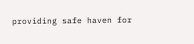providing safe haven for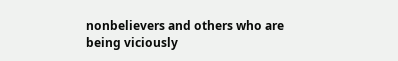nonbelievers and others who are being viciously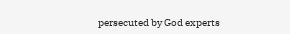persecuted by God experts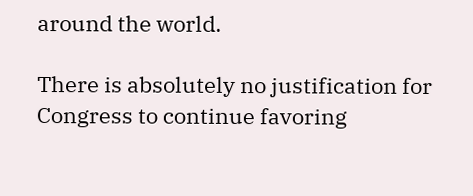around the world.

There is absolutely no justification for Congress to continue favoring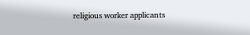religious worker applicants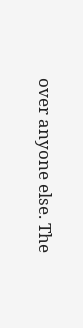over anyone else. The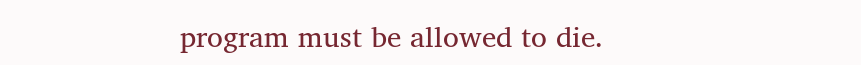program must be allowed to die.